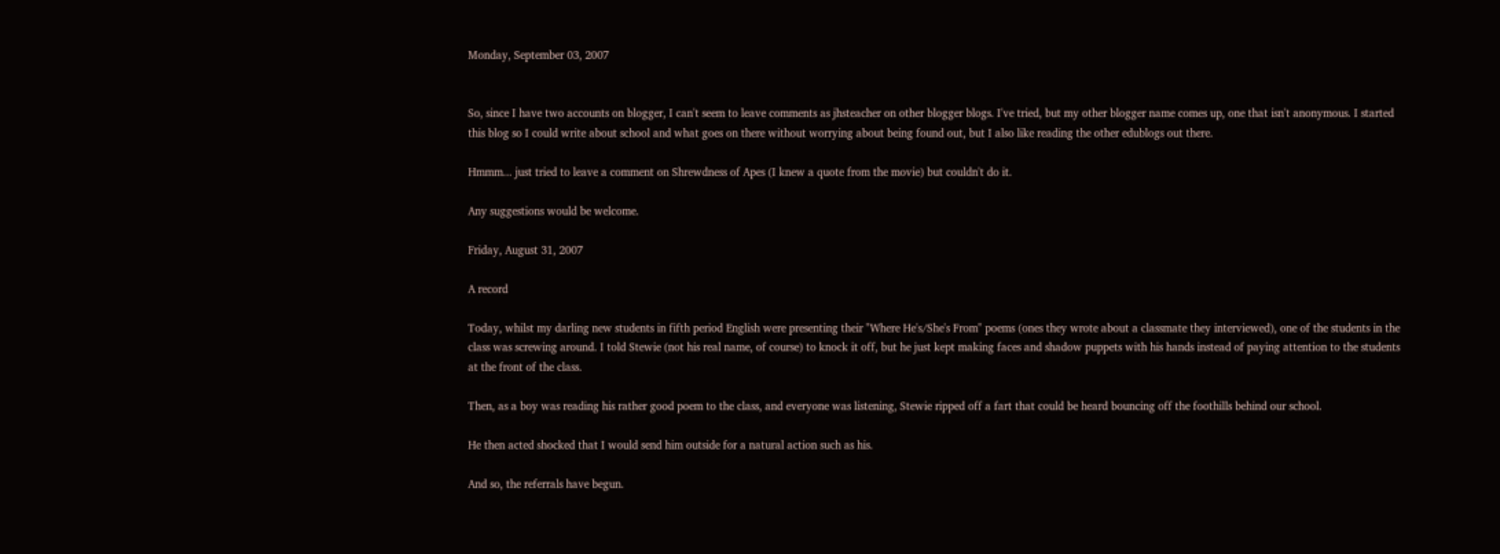Monday, September 03, 2007


So, since I have two accounts on blogger, I can't seem to leave comments as jhsteacher on other blogger blogs. I've tried, but my other blogger name comes up, one that isn't anonymous. I started this blog so I could write about school and what goes on there without worrying about being found out, but I also like reading the other edublogs out there.

Hmmm... just tried to leave a comment on Shrewdness of Apes (I knew a quote from the movie) but couldn't do it.

Any suggestions would be welcome.

Friday, August 31, 2007

A record

Today, whilst my darling new students in fifth period English were presenting their "Where He's/She's From" poems (ones they wrote about a classmate they interviewed), one of the students in the class was screwing around. I told Stewie (not his real name, of course) to knock it off, but he just kept making faces and shadow puppets with his hands instead of paying attention to the students at the front of the class.

Then, as a boy was reading his rather good poem to the class, and everyone was listening, Stewie ripped off a fart that could be heard bouncing off the foothills behind our school.

He then acted shocked that I would send him outside for a natural action such as his.

And so, the referrals have begun.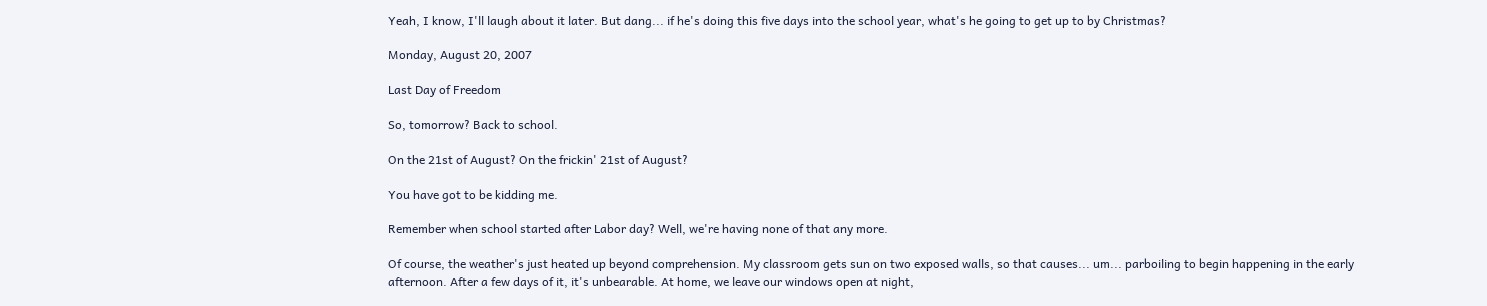Yeah, I know, I'll laugh about it later. But dang... if he's doing this five days into the school year, what's he going to get up to by Christmas?

Monday, August 20, 2007

Last Day of Freedom

So, tomorrow? Back to school.

On the 21st of August? On the frickin' 21st of August?

You have got to be kidding me.

Remember when school started after Labor day? Well, we're having none of that any more.

Of course, the weather's just heated up beyond comprehension. My classroom gets sun on two exposed walls, so that causes... um... parboiling to begin happening in the early afternoon. After a few days of it, it's unbearable. At home, we leave our windows open at night,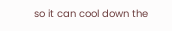so it can cool down the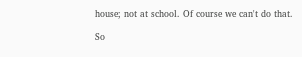house; not at school. Of course we can't do that.

So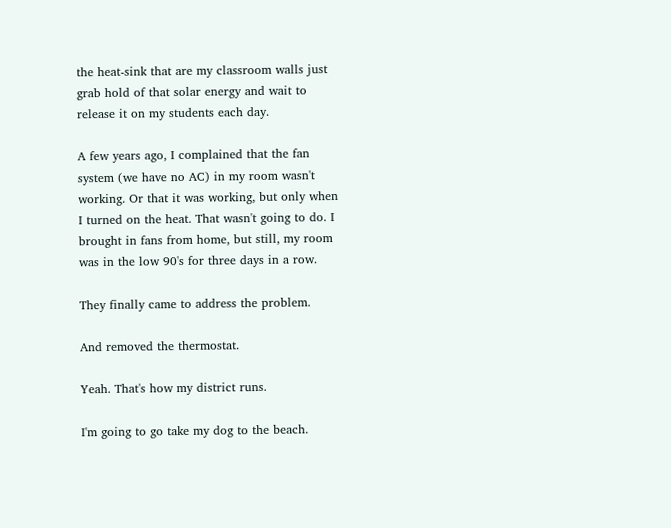the heat-sink that are my classroom walls just grab hold of that solar energy and wait to release it on my students each day.

A few years ago, I complained that the fan system (we have no AC) in my room wasn't working. Or that it was working, but only when I turned on the heat. That wasn't going to do. I brought in fans from home, but still, my room was in the low 90's for three days in a row.

They finally came to address the problem.

And removed the thermostat.

Yeah. That's how my district runs.

I'm going to go take my dog to the beach.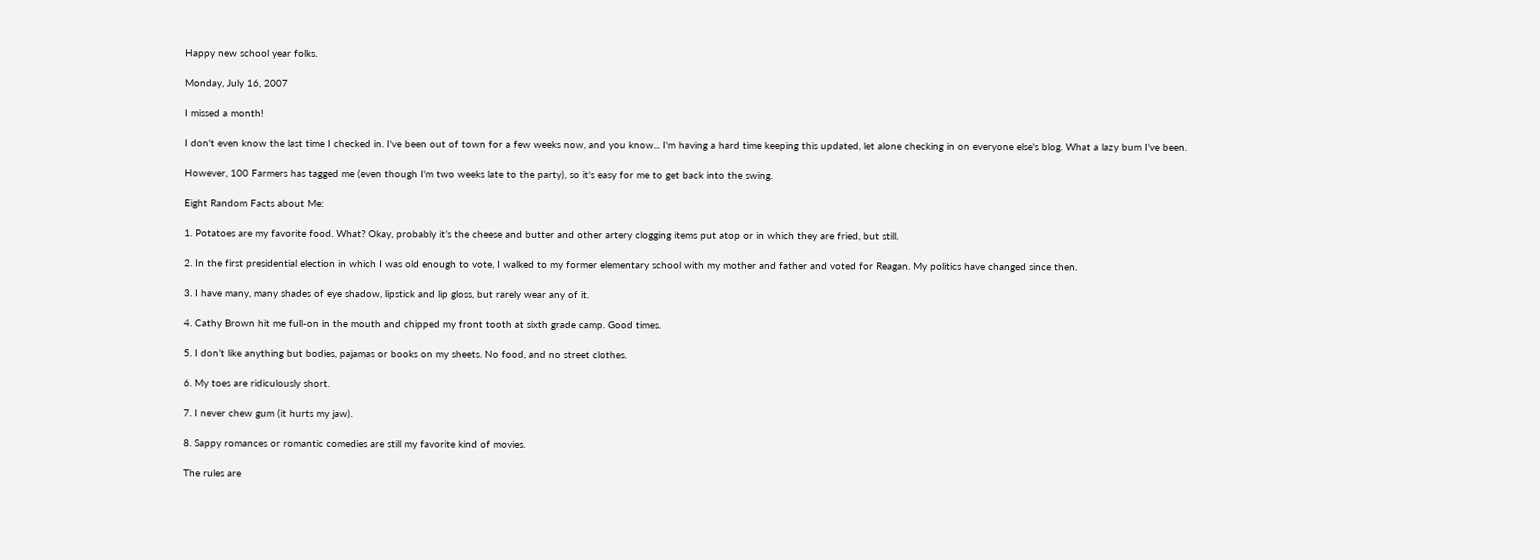Happy new school year folks.

Monday, July 16, 2007

I missed a month!

I don't even know the last time I checked in. I've been out of town for a few weeks now, and you know... I'm having a hard time keeping this updated, let alone checking in on everyone else's blog. What a lazy bum I've been.

However, 100 Farmers has tagged me (even though I'm two weeks late to the party), so it's easy for me to get back into the swing.

Eight Random Facts about Me:

1. Potatoes are my favorite food. What? Okay, probably it’s the cheese and butter and other artery clogging items put atop or in which they are fried, but still.

2. In the first presidential election in which I was old enough to vote, I walked to my former elementary school with my mother and father and voted for Reagan. My politics have changed since then.

3. I have many, many shades of eye shadow, lipstick and lip gloss, but rarely wear any of it.

4. Cathy Brown hit me full-on in the mouth and chipped my front tooth at sixth grade camp. Good times.

5. I don’t like anything but bodies, pajamas or books on my sheets. No food, and no street clothes.

6. My toes are ridiculously short.

7. I never chew gum (it hurts my jaw).

8. Sappy romances or romantic comedies are still my favorite kind of movies.

The rules are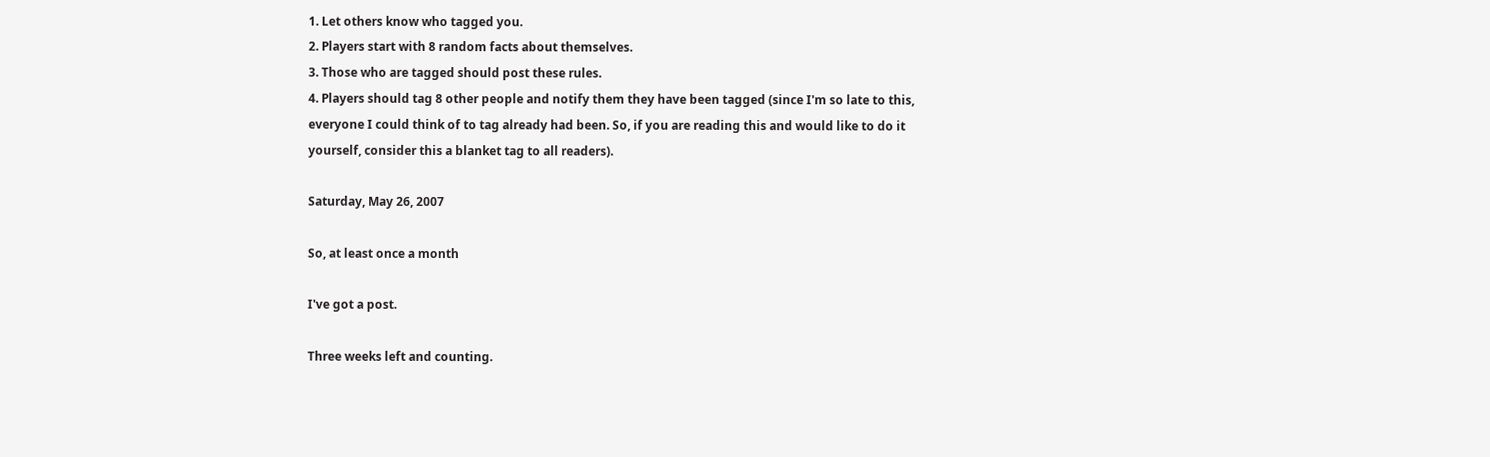1. Let others know who tagged you.
2. Players start with 8 random facts about themselves.
3. Those who are tagged should post these rules.
4. Players should tag 8 other people and notify them they have been tagged (since I'm so late to this, everyone I could think of to tag already had been. So, if you are reading this and would like to do it yourself, consider this a blanket tag to all readers).

Saturday, May 26, 2007

So, at least once a month

I've got a post.

Three weeks left and counting.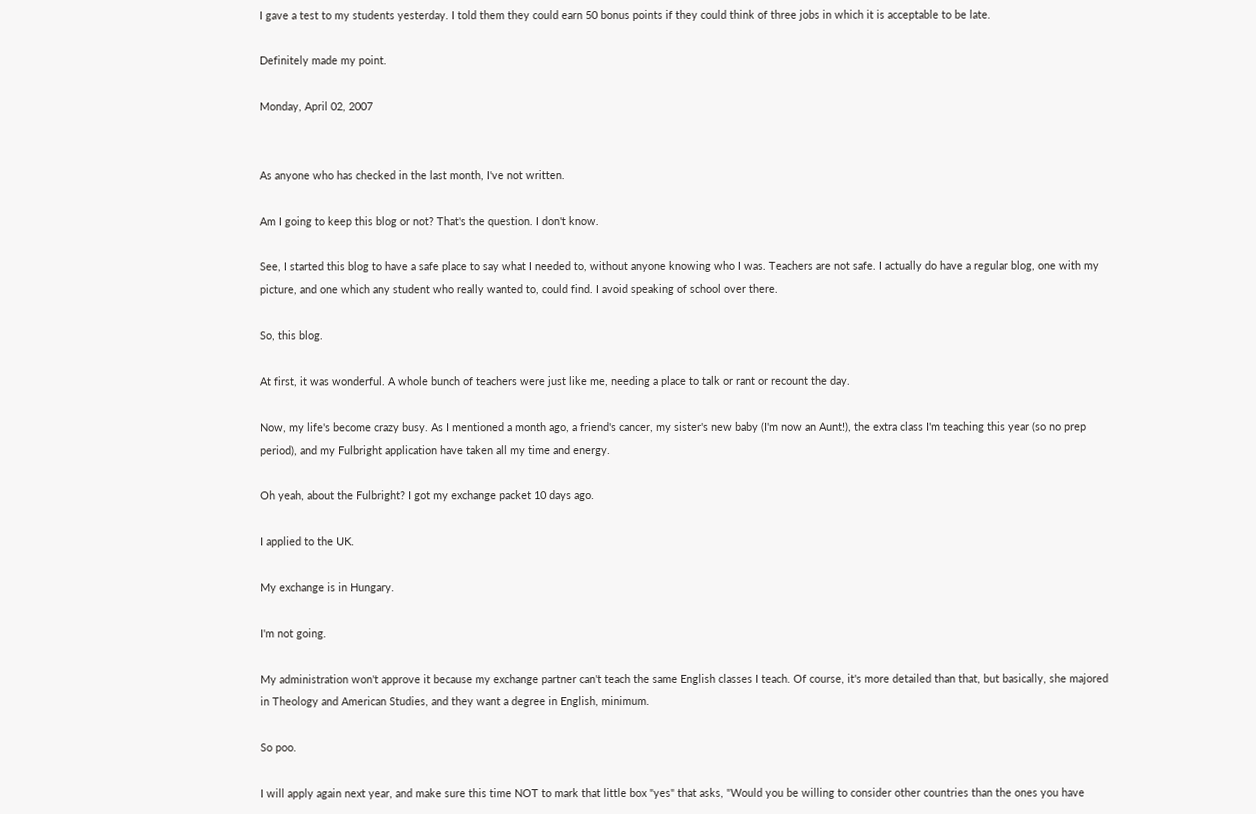I gave a test to my students yesterday. I told them they could earn 50 bonus points if they could think of three jobs in which it is acceptable to be late.

Definitely made my point.

Monday, April 02, 2007


As anyone who has checked in the last month, I've not written.

Am I going to keep this blog or not? That's the question. I don't know.

See, I started this blog to have a safe place to say what I needed to, without anyone knowing who I was. Teachers are not safe. I actually do have a regular blog, one with my picture, and one which any student who really wanted to, could find. I avoid speaking of school over there.

So, this blog.

At first, it was wonderful. A whole bunch of teachers were just like me, needing a place to talk or rant or recount the day.

Now, my life's become crazy busy. As I mentioned a month ago, a friend's cancer, my sister's new baby (I'm now an Aunt!), the extra class I'm teaching this year (so no prep period), and my Fulbright application have taken all my time and energy.

Oh yeah, about the Fulbright? I got my exchange packet 10 days ago.

I applied to the UK.

My exchange is in Hungary.

I'm not going.

My administration won't approve it because my exchange partner can't teach the same English classes I teach. Of course, it's more detailed than that, but basically, she majored in Theology and American Studies, and they want a degree in English, minimum.

So poo.

I will apply again next year, and make sure this time NOT to mark that little box "yes" that asks, "Would you be willing to consider other countries than the ones you have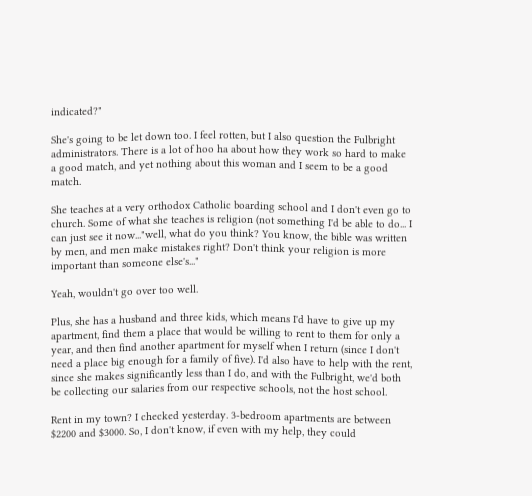indicated?"

She's going to be let down too. I feel rotten, but I also question the Fulbright administrators. There is a lot of hoo ha about how they work so hard to make a good match, and yet nothing about this woman and I seem to be a good match.

She teaches at a very orthodox Catholic boarding school and I don't even go to church. Some of what she teaches is religion (not something I'd be able to do... I can just see it now..."well, what do you think? You know, the bible was written by men, and men make mistakes right? Don't think your religion is more important than someone else's..."

Yeah, wouldn't go over too well.

Plus, she has a husband and three kids, which means I'd have to give up my apartment, find them a place that would be willing to rent to them for only a year, and then find another apartment for myself when I return (since I don't need a place big enough for a family of five). I'd also have to help with the rent, since she makes significantly less than I do, and with the Fulbright, we'd both be collecting our salaries from our respective schools, not the host school.

Rent in my town? I checked yesterday. 3-bedroom apartments are between $2200 and $3000. So, I don't know, if even with my help, they could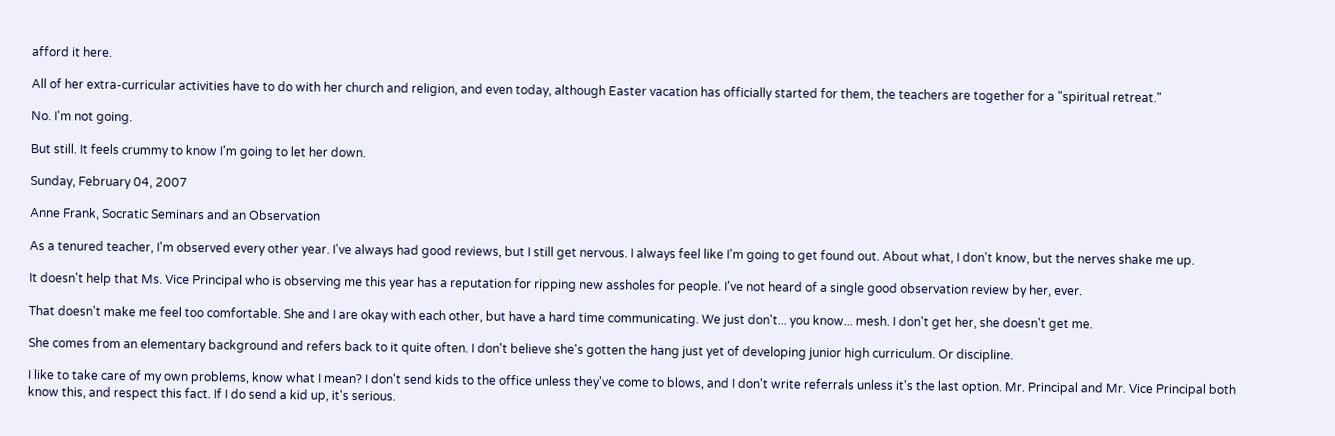afford it here.

All of her extra-curricular activities have to do with her church and religion, and even today, although Easter vacation has officially started for them, the teachers are together for a "spiritual retreat."

No. I'm not going.

But still. It feels crummy to know I'm going to let her down.

Sunday, February 04, 2007

Anne Frank, Socratic Seminars and an Observation

As a tenured teacher, I'm observed every other year. I've always had good reviews, but I still get nervous. I always feel like I'm going to get found out. About what, I don't know, but the nerves shake me up.

It doesn't help that Ms. Vice Principal who is observing me this year has a reputation for ripping new assholes for people. I've not heard of a single good observation review by her, ever.

That doesn't make me feel too comfortable. She and I are okay with each other, but have a hard time communicating. We just don't... you know... mesh. I don't get her, she doesn't get me.

She comes from an elementary background and refers back to it quite often. I don't believe she's gotten the hang just yet of developing junior high curriculum. Or discipline.

I like to take care of my own problems, know what I mean? I don't send kids to the office unless they've come to blows, and I don't write referrals unless it's the last option. Mr. Principal and Mr. Vice Principal both know this, and respect this fact. If I do send a kid up, it's serious.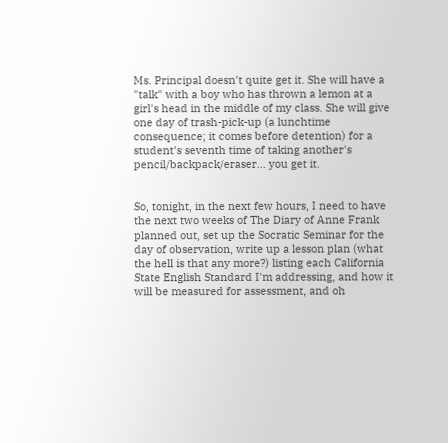Ms. Principal doesn't quite get it. She will have a "talk" with a boy who has thrown a lemon at a girl's head in the middle of my class. She will give one day of trash-pick-up (a lunchtime consequence; it comes before detention) for a student's seventh time of taking another's pencil/backpack/eraser... you get it.


So, tonight, in the next few hours, I need to have the next two weeks of The Diary of Anne Frank planned out, set up the Socratic Seminar for the day of observation, write up a lesson plan (what the hell is that any more?) listing each California State English Standard I'm addressing, and how it will be measured for assessment, and oh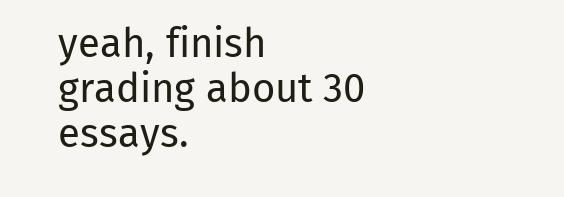yeah, finish grading about 30 essays.